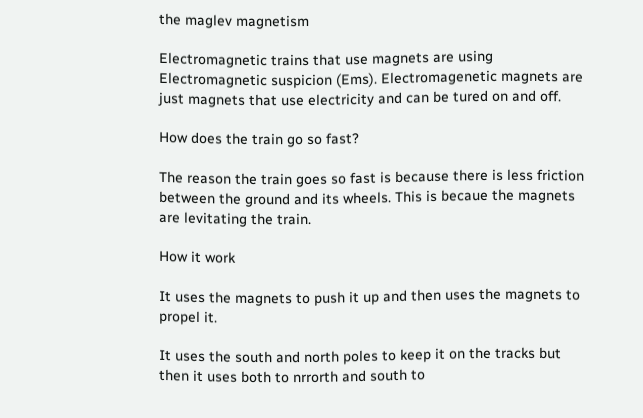the maglev magnetism

Electromagnetic trains that use magnets are using Electromagnetic suspicion (Ems). Electromagenetic magnets are just magnets that use electricity and can be tured on and off.

How does the train go so fast?

The reason the train goes so fast is because there is less friction between the ground and its wheels. This is becaue the magnets are levitating the train.

How it work

It uses the magnets to push it up and then uses the magnets to propel it.

It uses the south and north poles to keep it on the tracks but then it uses both to nrrorth and south to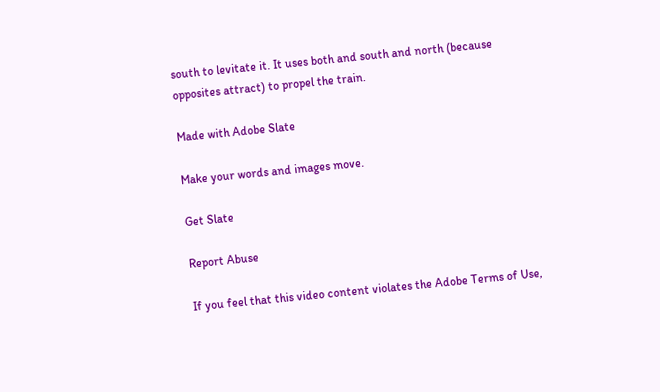south to levitate it. It uses both and south and north (because opposites attract) to propel the train.

Made with Adobe Slate

Make your words and images move.

Get Slate

Report Abuse

If you feel that this video content violates the Adobe Terms of Use,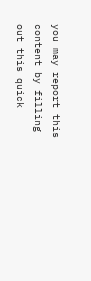you may report this content by filling out this quick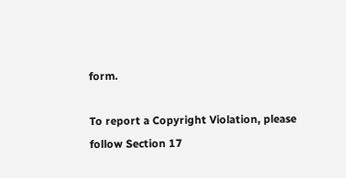form.

To report a Copyright Violation, please follow Section 17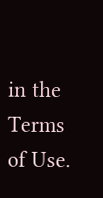in the Terms of Use.